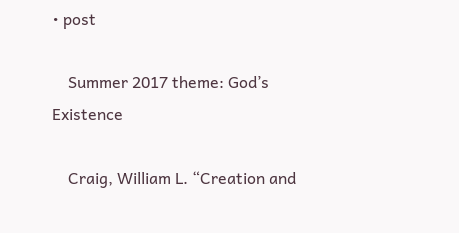• post

    Summer 2017 theme: God’s Existence

    Craig, William L. “Creation and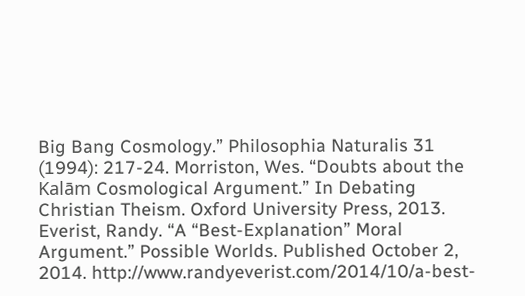Big Bang Cosmology.” Philosophia Naturalis 31 (1994): 217-24. Morriston, Wes. “Doubts about the Kalām Cosmological Argument.” In Debating Christian Theism. Oxford University Press, 2013. Everist, Randy. “A “Best-Explanation” Moral Argument.” Possible Worlds. Published October 2, 2014. http://www.randyeverist.com/2014/10/a-best-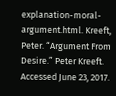explanation-moral-argument.html. Kreeft, Peter. “Argument From Desire.” Peter Kreeft. Accessed June 23, 2017.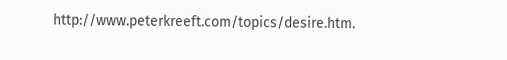http://www.peterkreeft.com/topics/desire.htm.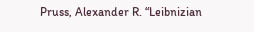Pruss, Alexander R. “Leibnizian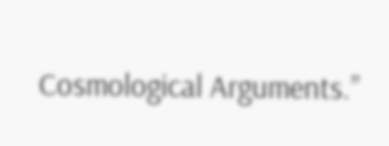Cosmological Arguments.”